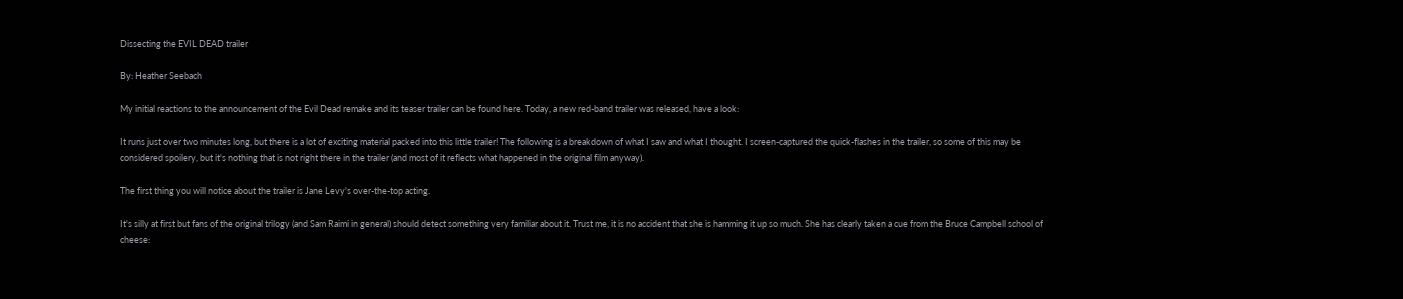Dissecting the EVIL DEAD trailer

By: Heather Seebach

My initial reactions to the announcement of the Evil Dead remake and its teaser trailer can be found here. Today, a new red-band trailer was released, have a look:

It runs just over two minutes long, but there is a lot of exciting material packed into this little trailer! The following is a breakdown of what I saw and what I thought. I screen-captured the quick-flashes in the trailer, so some of this may be considered spoilery, but it's nothing that is not right there in the trailer (and most of it reflects what happened in the original film anyway).

The first thing you will notice about the trailer is Jane Levy's over-the-top acting.

It's silly at first but fans of the original trilogy (and Sam Raimi in general) should detect something very familiar about it. Trust me, it is no accident that she is hamming it up so much. She has clearly taken a cue from the Bruce Campbell school of cheese: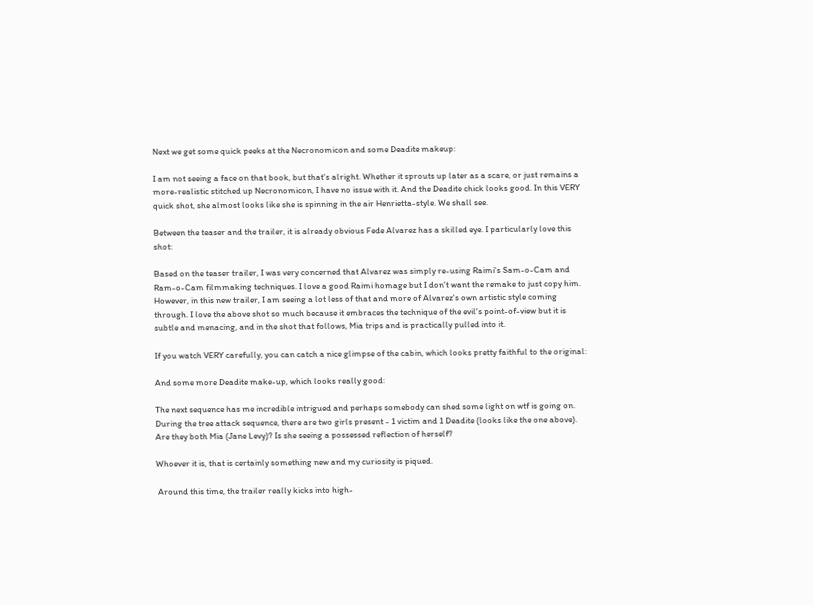Next we get some quick peeks at the Necronomicon and some Deadite makeup:

I am not seeing a face on that book, but that's alright. Whether it sprouts up later as a scare, or just remains a more-realistic stitched up Necronomicon, I have no issue with it. And the Deadite chick looks good. In this VERY quick shot, she almost looks like she is spinning in the air Henrietta-style. We shall see.

Between the teaser and the trailer, it is already obvious Fede Alvarez has a skilled eye. I particularly love this shot:

Based on the teaser trailer, I was very concerned that Alvarez was simply re-using Raimi's Sam-o-Cam and Ram-o-Cam filmmaking techniques. I love a good Raimi homage but I don't want the remake to just copy him. However, in this new trailer, I am seeing a lot less of that and more of Alvarez's own artistic style coming through. I love the above shot so much because it embraces the technique of the evil's point-of-view but it is subtle and menacing, and in the shot that follows, Mia trips and is practically pulled into it.

If you watch VERY carefully, you can catch a nice glimpse of the cabin, which looks pretty faithful to the original:

And some more Deadite make-up, which looks really good:

The next sequence has me incredible intrigued and perhaps somebody can shed some light on wtf is going on. During the tree attack sequence, there are two girls present - 1 victim and 1 Deadite (looks like the one above). Are they both Mia (Jane Levy)? Is she seeing a possessed reflection of herself?

Whoever it is, that is certainly something new and my curiosity is piqued.

 Around this time, the trailer really kicks into high-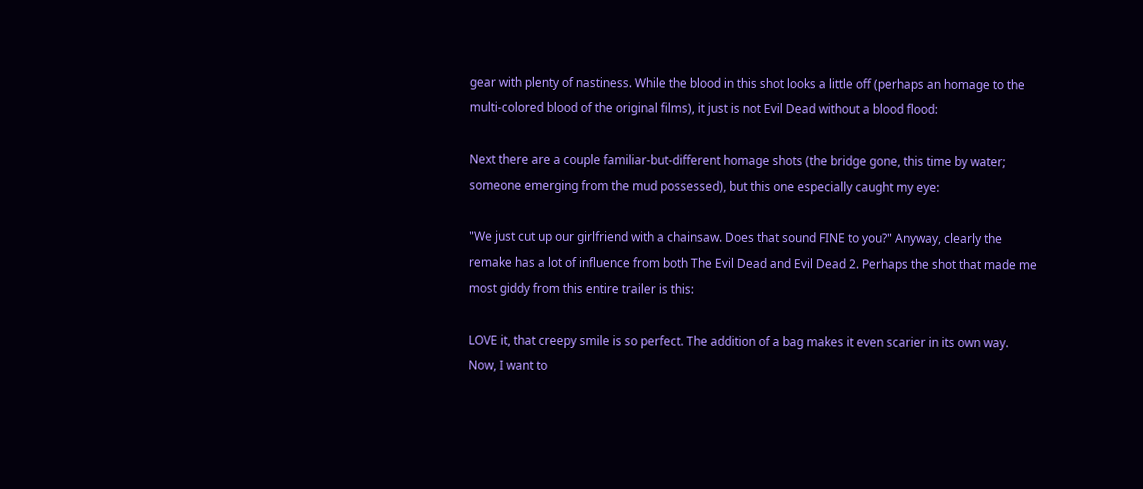gear with plenty of nastiness. While the blood in this shot looks a little off (perhaps an homage to the multi-colored blood of the original films), it just is not Evil Dead without a blood flood:

Next there are a couple familiar-but-different homage shots (the bridge gone, this time by water; someone emerging from the mud possessed), but this one especially caught my eye:

"We just cut up our girlfriend with a chainsaw. Does that sound FINE to you?" Anyway, clearly the remake has a lot of influence from both The Evil Dead and Evil Dead 2. Perhaps the shot that made me most giddy from this entire trailer is this:

LOVE it, that creepy smile is so perfect. The addition of a bag makes it even scarier in its own way. Now, I want to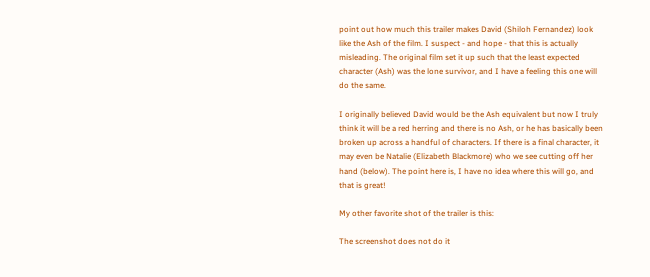point out how much this trailer makes David (Shiloh Fernandez) look like the Ash of the film. I suspect - and hope - that this is actually misleading. The original film set it up such that the least expected character (Ash) was the lone survivor, and I have a feeling this one will do the same.

I originally believed David would be the Ash equivalent but now I truly think it will be a red herring and there is no Ash, or he has basically been broken up across a handful of characters. If there is a final character, it may even be Natalie (Elizabeth Blackmore) who we see cutting off her hand (below). The point here is, I have no idea where this will go, and that is great!

My other favorite shot of the trailer is this:

The screenshot does not do it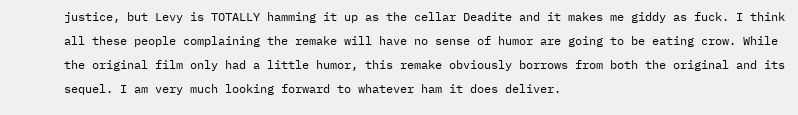justice, but Levy is TOTALLY hamming it up as the cellar Deadite and it makes me giddy as fuck. I think all these people complaining the remake will have no sense of humor are going to be eating crow. While the original film only had a little humor, this remake obviously borrows from both the original and its sequel. I am very much looking forward to whatever ham it does deliver.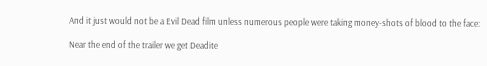And it just would not be a Evil Dead film unless numerous people were taking money-shots of blood to the face:

Near the end of the trailer we get Deadite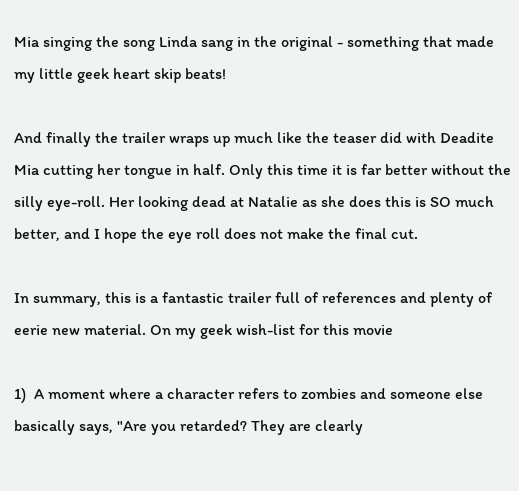Mia singing the song Linda sang in the original - something that made my little geek heart skip beats!

And finally the trailer wraps up much like the teaser did with Deadite Mia cutting her tongue in half. Only this time it is far better without the silly eye-roll. Her looking dead at Natalie as she does this is SO much better, and I hope the eye roll does not make the final cut.

In summary, this is a fantastic trailer full of references and plenty of eerie new material. On my geek wish-list for this movie

1)  A moment where a character refers to zombies and someone else basically says, "Are you retarded? They are clearly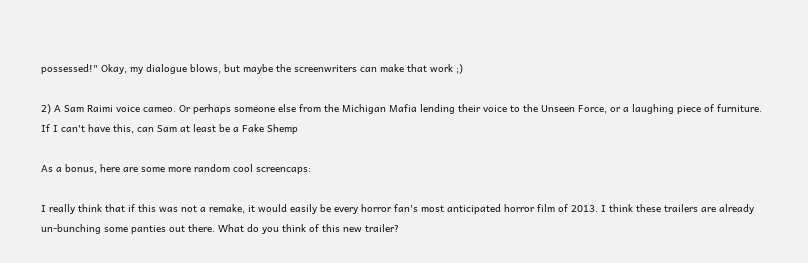possessed!" Okay, my dialogue blows, but maybe the screenwriters can make that work ;)

2) A Sam Raimi voice cameo. Or perhaps someone else from the Michigan Mafia lending their voice to the Unseen Force, or a laughing piece of furniture. If I can't have this, can Sam at least be a Fake Shemp

As a bonus, here are some more random cool screencaps:

I really think that if this was not a remake, it would easily be every horror fan's most anticipated horror film of 2013. I think these trailers are already un-bunching some panties out there. What do you think of this new trailer?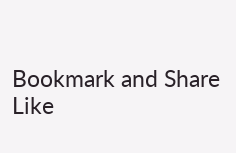Bookmark and Share
Like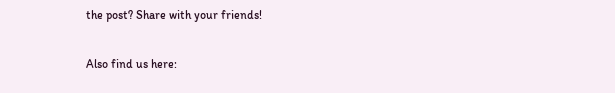the post? Share with your friends!

Also find us here: